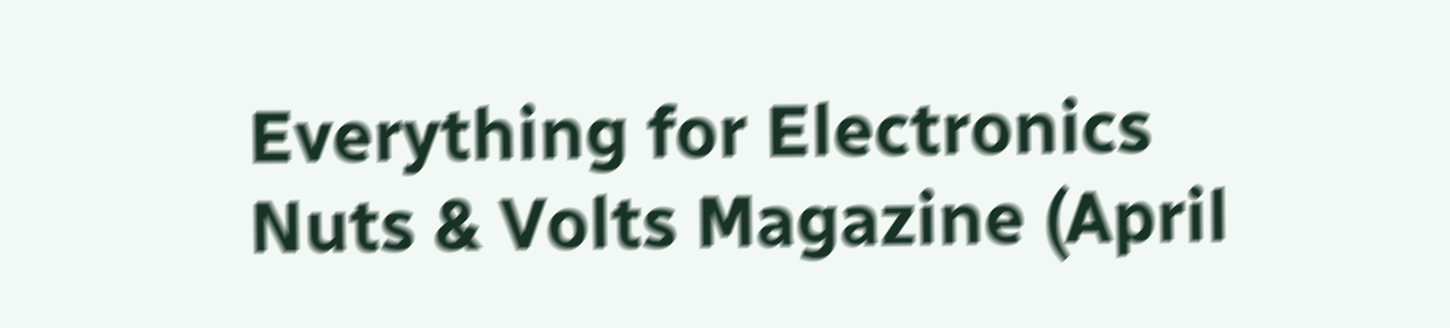Everything for Electronics
Nuts & Volts Magazine (April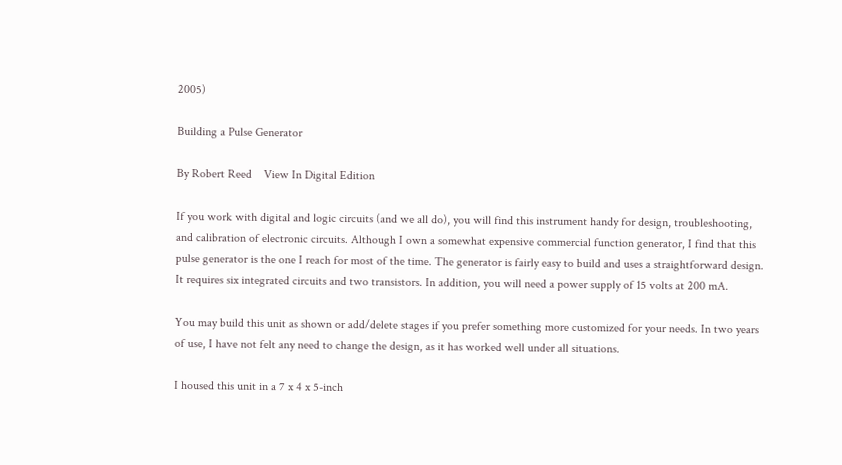2005)

Building a Pulse Generator

By Robert Reed    View In Digital Edition

If you work with digital and logic circuits (and we all do), you will find this instrument handy for design, troubleshooting, and calibration of electronic circuits. Although I own a somewhat expensive commercial function generator, I find that this pulse generator is the one I reach for most of the time. The generator is fairly easy to build and uses a straightforward design. It requires six integrated circuits and two transistors. In addition, you will need a power supply of 15 volts at 200 mA.

You may build this unit as shown or add/delete stages if you prefer something more customized for your needs. In two years of use, I have not felt any need to change the design, as it has worked well under all situations.

I housed this unit in a 7 x 4 x 5-inch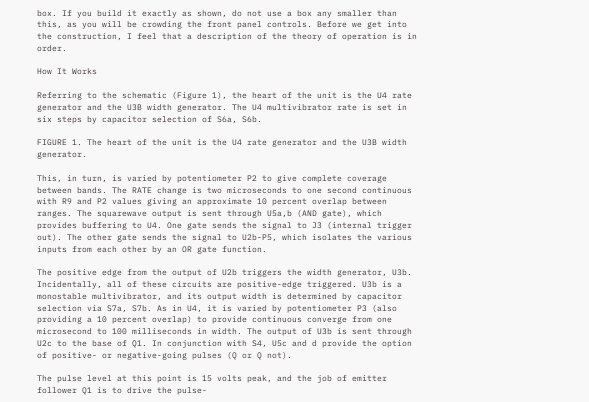box. If you build it exactly as shown, do not use a box any smaller than this, as you will be crowding the front panel controls. Before we get into the construction, I feel that a description of the theory of operation is in order.

How It Works

Referring to the schematic (Figure 1), the heart of the unit is the U4 rate generator and the U3B width generator. The U4 multivibrator rate is set in six steps by capacitor selection of S6a, S6b.

FIGURE 1. The heart of the unit is the U4 rate generator and the U3B width generator.

This, in turn, is varied by potentiometer P2 to give complete coverage between bands. The RATE change is two microseconds to one second continuous with R9 and P2 values giving an approximate 10 percent overlap between ranges. The squarewave output is sent through U5a,b (AND gate), which provides buffering to U4. One gate sends the signal to J3 (internal trigger out). The other gate sends the signal to U2b-P5, which isolates the various inputs from each other by an OR gate function.

The positive edge from the output of U2b triggers the width generator, U3b. Incidentally, all of these circuits are positive-edge triggered. U3b is a monostable multivibrator, and its output width is determined by capacitor selection via S7a, S7b. As in U4, it is varied by potentiometer P3 (also providing a 10 percent overlap) to provide continuous converge from one microsecond to 100 milliseconds in width. The output of U3b is sent through U2c to the base of Q1. In conjunction with S4, U5c and d provide the option of positive- or negative-going pulses (Q or Q not).

The pulse level at this point is 15 volts peak, and the job of emitter follower Q1 is to drive the pulse-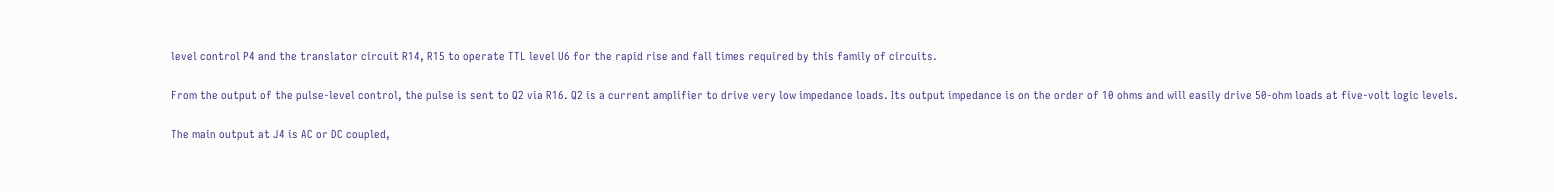level control P4 and the translator circuit R14, R15 to operate TTL level U6 for the rapid rise and fall times required by this family of circuits.

From the output of the pulse-level control, the pulse is sent to Q2 via R16. Q2 is a current amplifier to drive very low impedance loads. Its output impedance is on the order of 10 ohms and will easily drive 50-ohm loads at five-volt logic levels.

The main output at J4 is AC or DC coupled,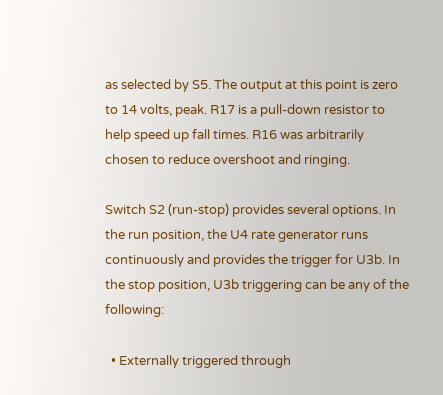as selected by S5. The output at this point is zero to 14 volts, peak. R17 is a pull-down resistor to help speed up fall times. R16 was arbitrarily chosen to reduce overshoot and ringing.

Switch S2 (run-stop) provides several options. In the run position, the U4 rate generator runs continuously and provides the trigger for U3b. In the stop position, U3b triggering can be any of the following:

  • Externally triggered through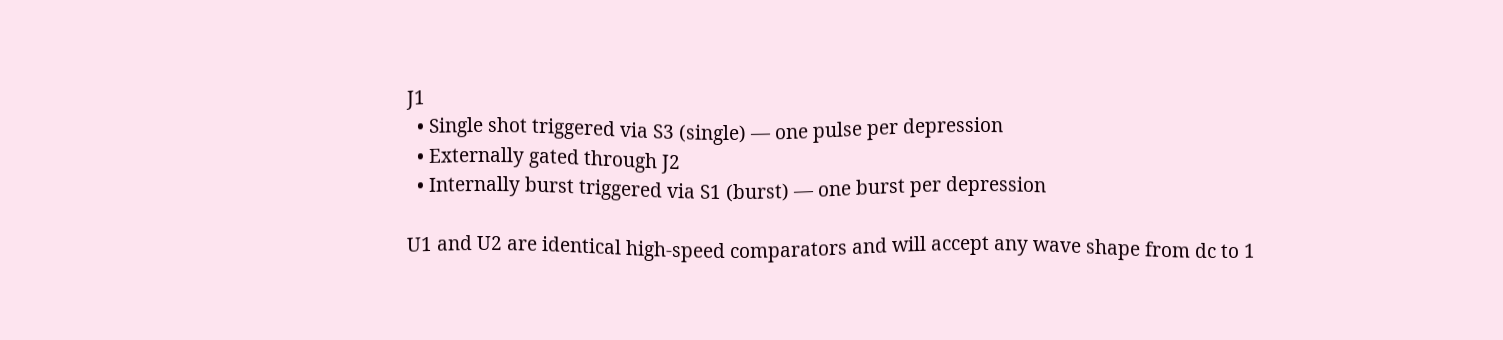J1
  • Single shot triggered via S3 (single) — one pulse per depression
  • Externally gated through J2
  • Internally burst triggered via S1 (burst) — one burst per depression

U1 and U2 are identical high-speed comparators and will accept any wave shape from dc to 1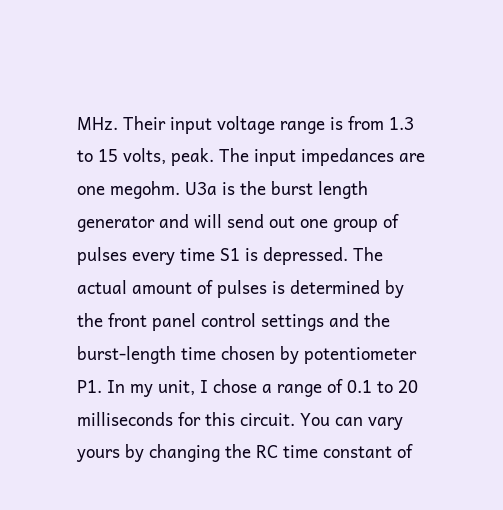MHz. Their input voltage range is from 1.3 to 15 volts, peak. The input impedances are one megohm. U3a is the burst length generator and will send out one group of pulses every time S1 is depressed. The actual amount of pulses is determined by the front panel control settings and the burst-length time chosen by potentiometer P1. In my unit, I chose a range of 0.1 to 20 milliseconds for this circuit. You can vary yours by changing the RC time constant of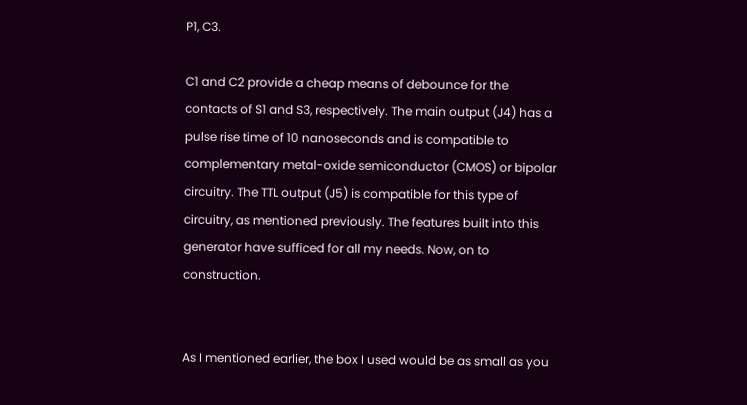P1, C3.

C1 and C2 provide a cheap means of debounce for the contacts of S1 and S3, respectively. The main output (J4) has a pulse rise time of 10 nanoseconds and is compatible to complementary metal-oxide semiconductor (CMOS) or bipolar circuitry. The TTL output (J5) is compatible for this type of circuitry, as mentioned previously. The features built into this generator have sufficed for all my needs. Now, on to construction.


As I mentioned earlier, the box I used would be as small as you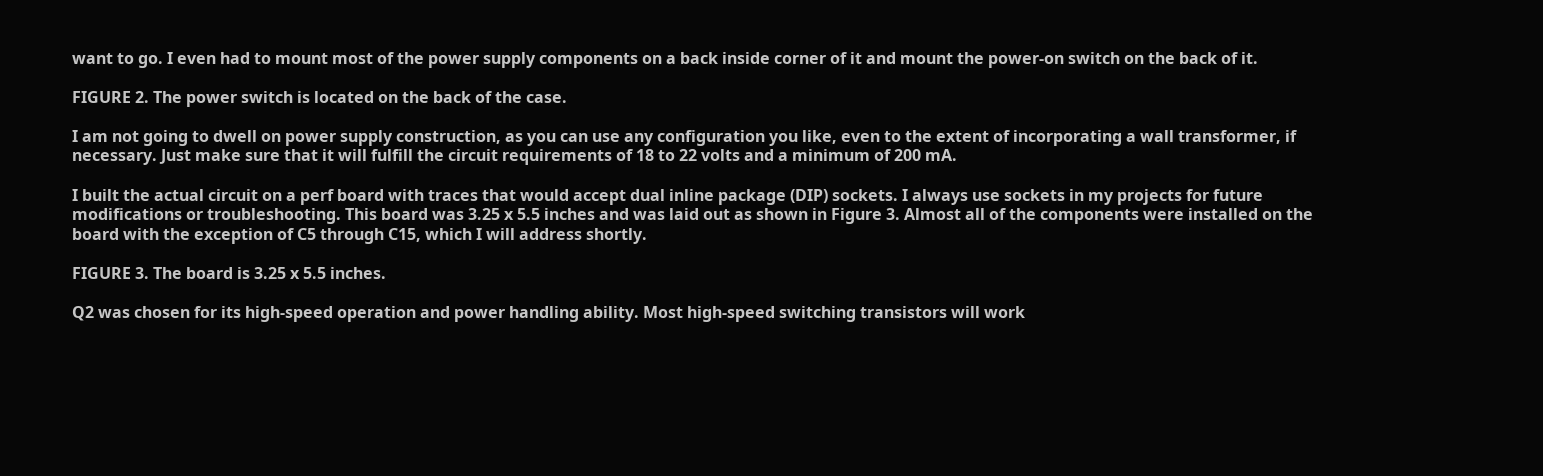want to go. I even had to mount most of the power supply components on a back inside corner of it and mount the power-on switch on the back of it.

FIGURE 2. The power switch is located on the back of the case.

I am not going to dwell on power supply construction, as you can use any configuration you like, even to the extent of incorporating a wall transformer, if necessary. Just make sure that it will fulfill the circuit requirements of 18 to 22 volts and a minimum of 200 mA.

I built the actual circuit on a perf board with traces that would accept dual inline package (DIP) sockets. I always use sockets in my projects for future modifications or troubleshooting. This board was 3.25 x 5.5 inches and was laid out as shown in Figure 3. Almost all of the components were installed on the board with the exception of C5 through C15, which I will address shortly.

FIGURE 3. The board is 3.25 x 5.5 inches.

Q2 was chosen for its high-speed operation and power handling ability. Most high-speed switching transistors will work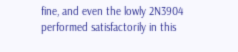fine, and even the lowly 2N3904 performed satisfactorily in this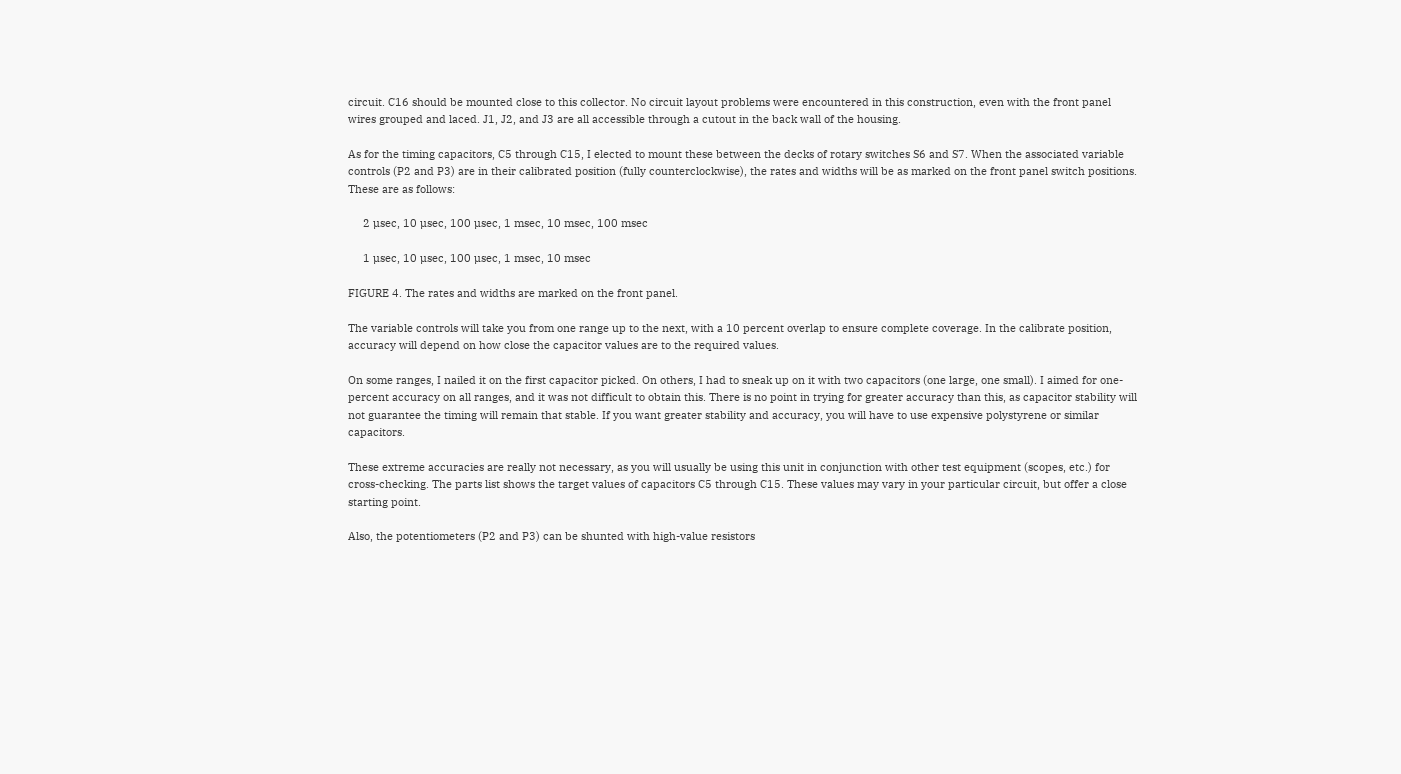circuit. C16 should be mounted close to this collector. No circuit layout problems were encountered in this construction, even with the front panel wires grouped and laced. J1, J2, and J3 are all accessible through a cutout in the back wall of the housing.

As for the timing capacitors, C5 through C15, I elected to mount these between the decks of rotary switches S6 and S7. When the associated variable controls (P2 and P3) are in their calibrated position (fully counterclockwise), the rates and widths will be as marked on the front panel switch positions. These are as follows:

     2 µsec, 10 µsec, 100 µsec, 1 msec, 10 msec, 100 msec

     1 µsec, 10 µsec, 100 µsec, 1 msec, 10 msec

FIGURE 4. The rates and widths are marked on the front panel.

The variable controls will take you from one range up to the next, with a 10 percent overlap to ensure complete coverage. In the calibrate position, accuracy will depend on how close the capacitor values are to the required values.

On some ranges, I nailed it on the first capacitor picked. On others, I had to sneak up on it with two capacitors (one large, one small). I aimed for one-percent accuracy on all ranges, and it was not difficult to obtain this. There is no point in trying for greater accuracy than this, as capacitor stability will not guarantee the timing will remain that stable. If you want greater stability and accuracy, you will have to use expensive polystyrene or similar capacitors.

These extreme accuracies are really not necessary, as you will usually be using this unit in conjunction with other test equipment (scopes, etc.) for cross-checking. The parts list shows the target values of capacitors C5 through C15. These values may vary in your particular circuit, but offer a close starting point.

Also, the potentiometers (P2 and P3) can be shunted with high-value resistors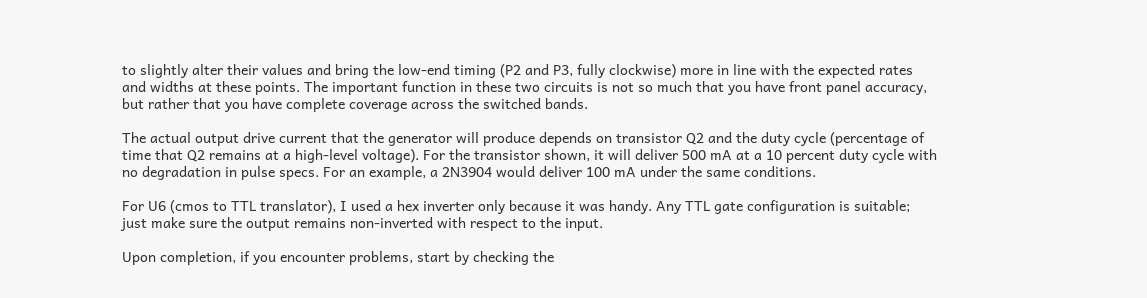to slightly alter their values and bring the low-end timing (P2 and P3, fully clockwise) more in line with the expected rates and widths at these points. The important function in these two circuits is not so much that you have front panel accuracy, but rather that you have complete coverage across the switched bands.

The actual output drive current that the generator will produce depends on transistor Q2 and the duty cycle (percentage of time that Q2 remains at a high-level voltage). For the transistor shown, it will deliver 500 mA at a 10 percent duty cycle with no degradation in pulse specs. For an example, a 2N3904 would deliver 100 mA under the same conditions.

For U6 (cmos to TTL translator), I used a hex inverter only because it was handy. Any TTL gate configuration is suitable; just make sure the output remains non-inverted with respect to the input.

Upon completion, if you encounter problems, start by checking the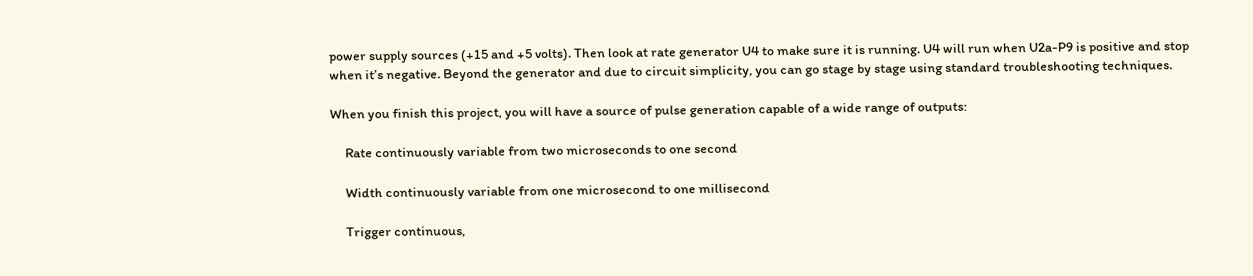power supply sources (+15 and +5 volts). Then look at rate generator U4 to make sure it is running. U4 will run when U2a-P9 is positive and stop when it’s negative. Beyond the generator and due to circuit simplicity, you can go stage by stage using standard troubleshooting techniques.

When you finish this project, you will have a source of pulse generation capable of a wide range of outputs:

     Rate continuously variable from two microseconds to one second

     Width continuously variable from one microsecond to one millisecond

     Trigger continuous,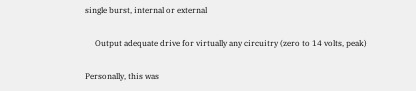single burst, internal or external

     Output adequate drive for virtually any circuitry (zero to 14 volts, peak)

Personally, this was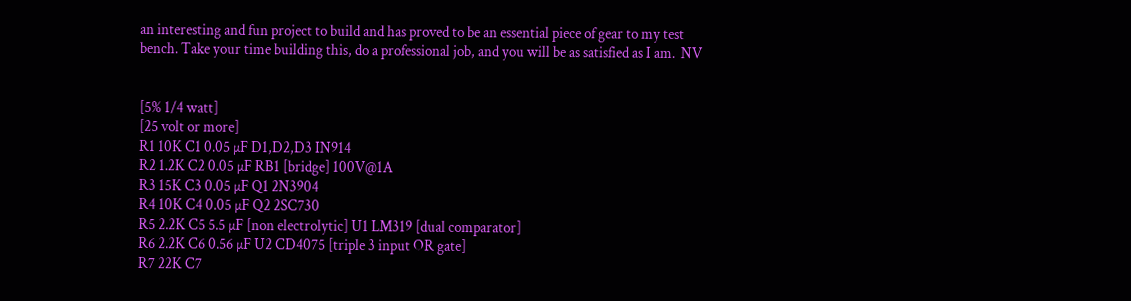an interesting and fun project to build and has proved to be an essential piece of gear to my test bench. Take your time building this, do a professional job, and you will be as satisfied as I am.  NV


[5% 1/4 watt]
[25 volt or more]
R1 10K C1 0.05 µF D1,D2,D3 IN914
R2 1.2K C2 0.05 µF RB1 [bridge] 100V@1A
R3 15K C3 0.05 µF Q1 2N3904
R4 10K C4 0.05 µF Q2 2SC730
R5 2.2K C5 5.5 µF [non electrolytic] U1 LM319 [dual comparator]
R6 2.2K C6 0.56 µF U2 CD4075 [triple 3 input OR gate]
R7 22K C7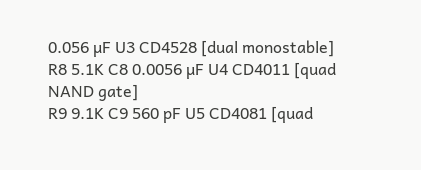0.056 µF U3 CD4528 [dual monostable]
R8 5.1K C8 0.0056 µF U4 CD4011 [quad NAND gate]
R9 9.1K C9 560 pF U5 CD4081 [quad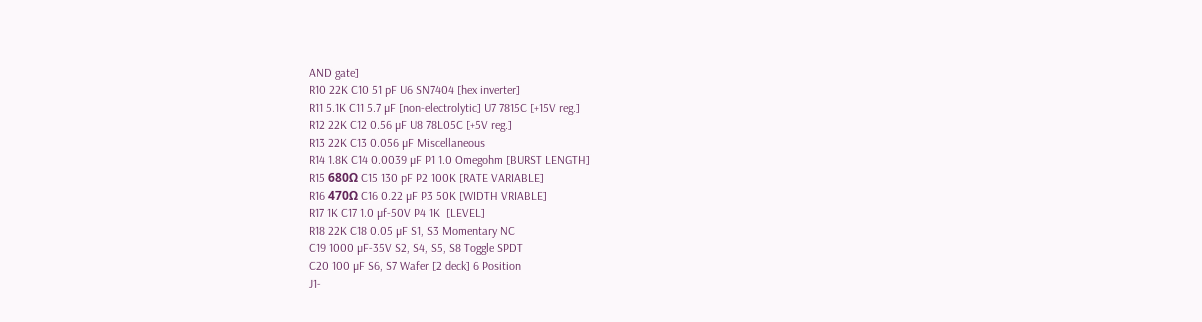AND gate]
R10 22K C10 51 pF U6 SN7404 [hex inverter]
R11 5.1K C11 5.7 µF [non-electrolytic] U7 7815C [+15V reg.]
R12 22K C12 0.56 µF U8 78L05C [+5V reg.]
R13 22K C13 0.056 µF Miscellaneous
R14 1.8K C14 0.0039 µF P1 1.0 Omegohm [BURST LENGTH]
R15 680Ω C15 130 pF P2 100K [RATE VARIABLE]
R16 470Ω C16 0.22 µF P3 50K [WIDTH VRIABLE]
R17 1K C17 1.0 µf-50V P4 1K  [LEVEL]
R18 22K C18 0.05 µF S1, S3 Momentary NC
C19 1000 µF-35V S2, S4, S5, S8 Toggle SPDT
C20 100 µF S6, S7 Wafer [2 deck] 6 Position
J1-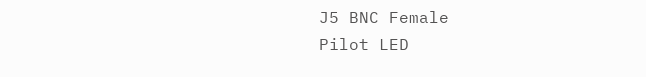J5 BNC Female
Pilot LED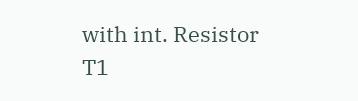with int. Resistor
T1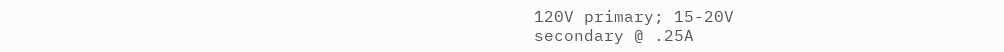120V primary; 15-20V
secondary @ .25A